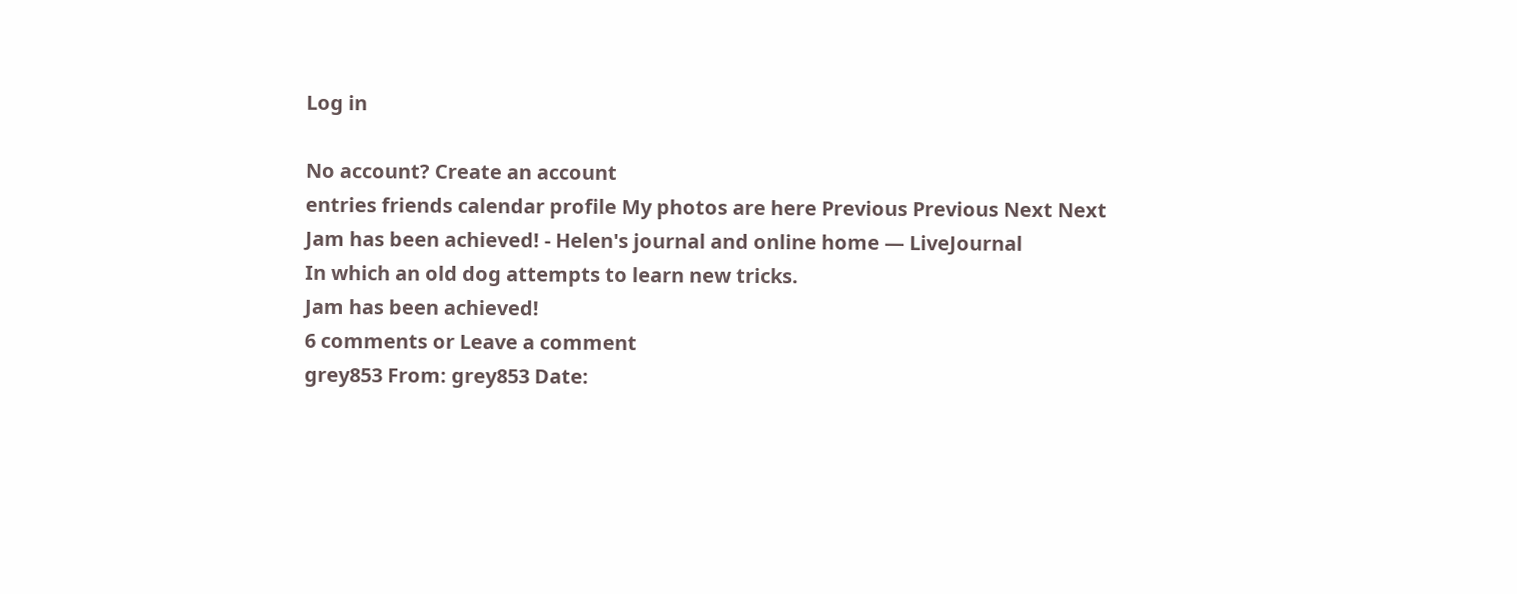Log in

No account? Create an account
entries friends calendar profile My photos are here Previous Previous Next Next
Jam has been achieved! - Helen's journal and online home — LiveJournal
In which an old dog attempts to learn new tricks.
Jam has been achieved!
6 comments or Leave a comment
grey853 From: grey853 Date: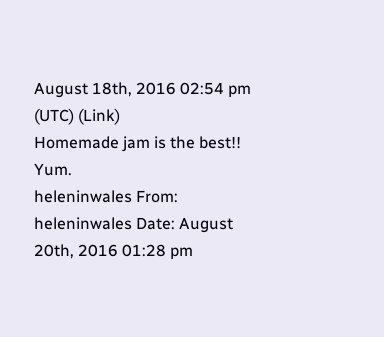August 18th, 2016 02:54 pm (UTC) (Link)
Homemade jam is the best!! Yum.
heleninwales From: heleninwales Date: August 20th, 2016 01:28 pm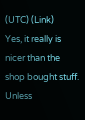(UTC) (Link)
Yes, it really is nicer than the shop bought stuff. Unless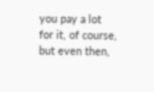you pay a lot for it, of course, but even then,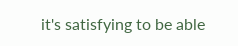it's satisfying to be able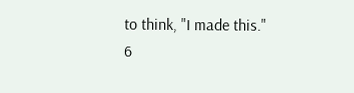to think, "I made this."
6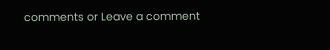comments or Leave a comment